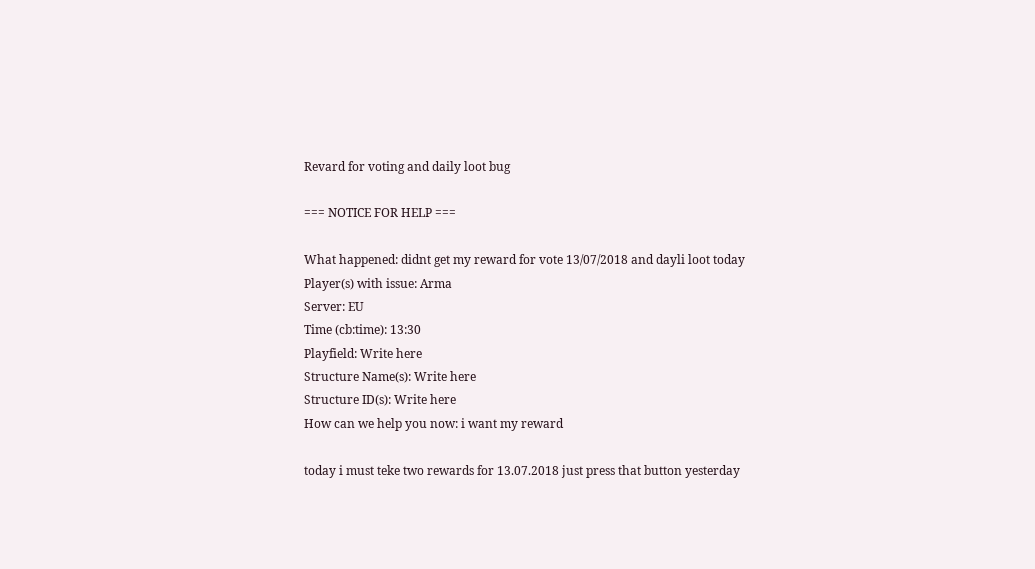Revard for voting and daily loot bug

=== NOTICE FOR HELP ===

What happened: didnt get my reward for vote 13/07/2018 and dayli loot today
Player(s) with issue: Arma
Server: EU
Time (cb:time): 13:30
Playfield: Write here
Structure Name(s): Write here
Structure ID(s): Write here
How can we help you now: i want my reward

today i must teke two rewards for 13.07.2018 just press that button yesterday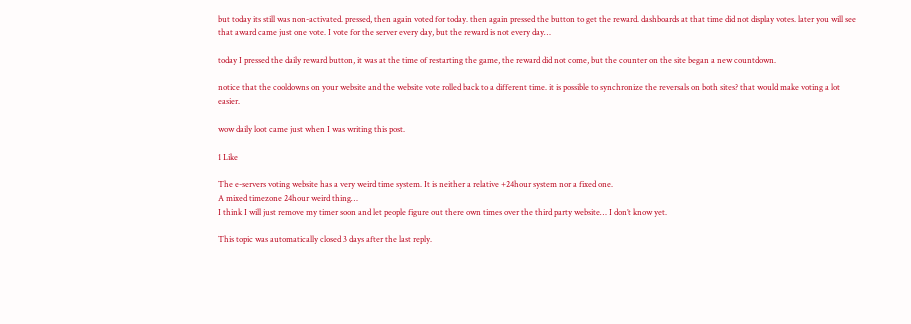but today its still was non-activated. pressed, then again voted for today. then again pressed the button to get the reward. dashboards at that time did not display votes. later you will see that award came just one vote. I vote for the server every day, but the reward is not every day…

today I pressed the daily reward button, it was at the time of restarting the game, the reward did not come, but the counter on the site began a new countdown.

notice that the cooldowns on your website and the website vote rolled back to a different time. it is possible to synchronize the reversals on both sites? that would make voting a lot easier.

wow daily loot came just when I was writing this post.

1 Like

The e-servers voting website has a very weird time system. It is neither a relative +24hour system nor a fixed one.
A mixed timezone 24hour weird thing…
I think I will just remove my timer soon and let people figure out there own times over the third party website… I don’t know yet.

This topic was automatically closed 3 days after the last reply.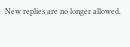New replies are no longer allowed.